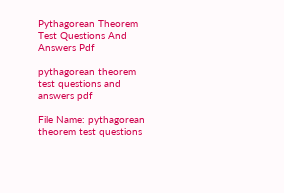Pythagorean Theorem Test Questions And Answers Pdf

pythagorean theorem test questions and answers pdf

File Name: pythagorean theorem test questions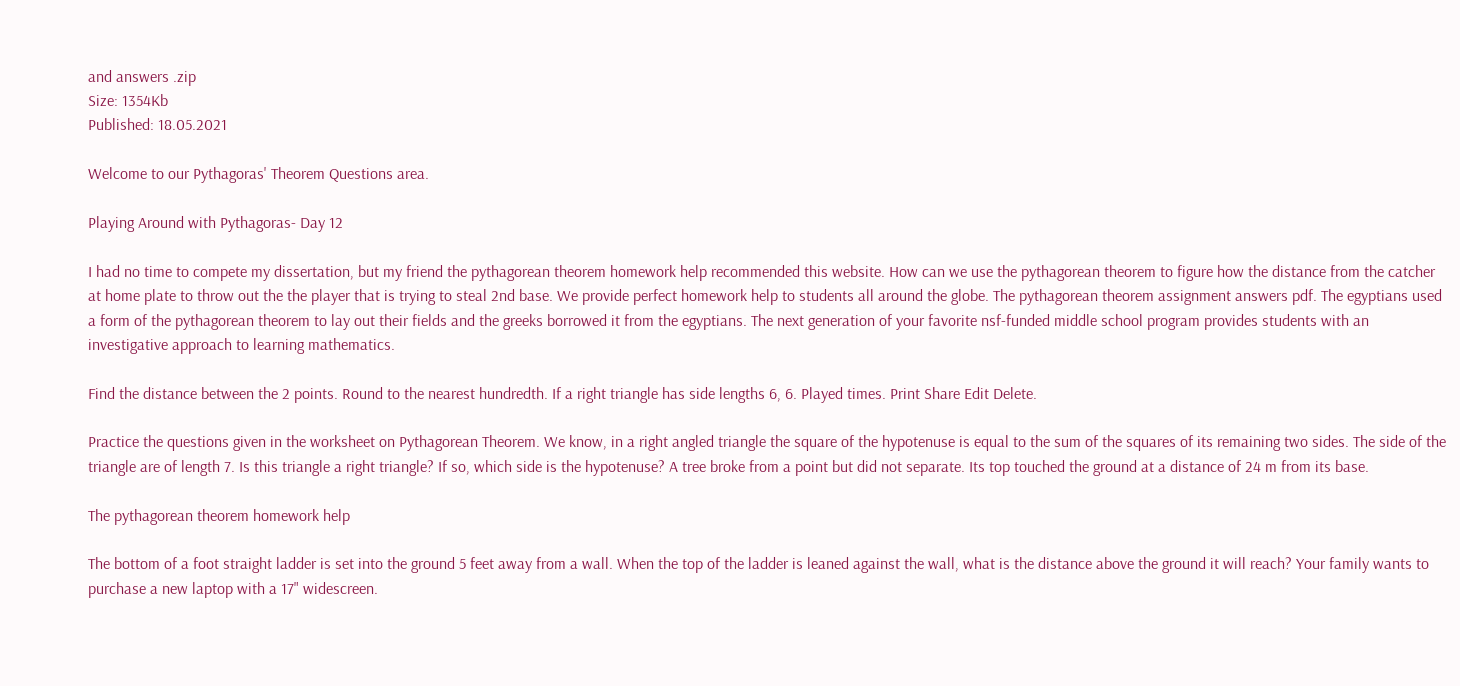and answers .zip
Size: 1354Kb
Published: 18.05.2021

Welcome to our Pythagoras' Theorem Questions area.

Playing Around with Pythagoras- Day 12

I had no time to compete my dissertation, but my friend the pythagorean theorem homework help recommended this website. How can we use the pythagorean theorem to figure how the distance from the catcher at home plate to throw out the the player that is trying to steal 2nd base. We provide perfect homework help to students all around the globe. The pythagorean theorem assignment answers pdf. The egyptians used a form of the pythagorean theorem to lay out their fields and the greeks borrowed it from the egyptians. The next generation of your favorite nsf-funded middle school program provides students with an investigative approach to learning mathematics.

Find the distance between the 2 points. Round to the nearest hundredth. If a right triangle has side lengths 6, 6. Played times. Print Share Edit Delete.

Practice the questions given in the worksheet on Pythagorean Theorem. We know, in a right angled triangle the square of the hypotenuse is equal to the sum of the squares of its remaining two sides. The side of the triangle are of length 7. Is this triangle a right triangle? If so, which side is the hypotenuse? A tree broke from a point but did not separate. Its top touched the ground at a distance of 24 m from its base.

The pythagorean theorem homework help

The bottom of a foot straight ladder is set into the ground 5 feet away from a wall. When the top of the ladder is leaned against the wall, what is the distance above the ground it will reach? Your family wants to purchase a new laptop with a 17" widescreen.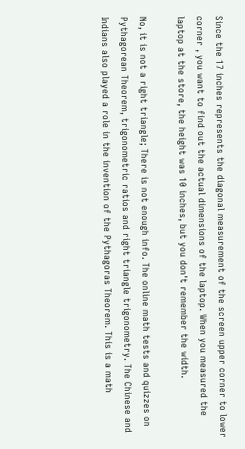Since the 17 inches represents the diagonal measurement of the screen upper corner to lower corner , you want to find out the actual dimensions of the laptop. When you measured the laptop at the store, the height was 10 inches, but you don't remember the width.

No, it is not a right triangle; There is not enough info. The online math tests and quizzes on Pythagorean Theorem, trigonometric ratios and right triangle trigonometry. The Chinese and Indians also played a role in the invention of the Pythagoras Theorem. This is a math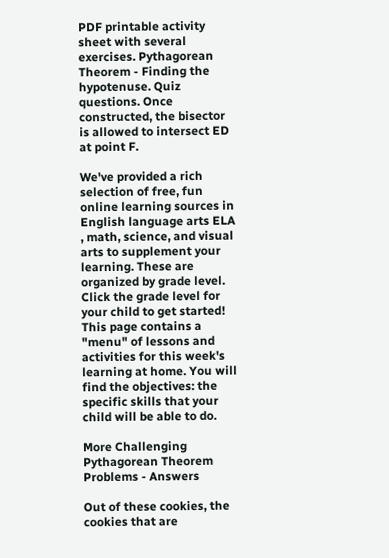PDF printable activity sheet with several exercises. Pythagorean Theorem - Finding the hypotenuse. Quiz questions. Once constructed, the bisector is allowed to intersect ED at point F.

We've provided a rich selection of free, fun online learning sources in English language arts ELA , math, science, and visual arts to supplement your learning. These are organized by grade level. Click the grade level for your child to get started! This page contains a "menu" of lessons and activities for this week's learning at home. You will find the objectives: the specific skills that your child will be able to do.

More Challenging Pythagorean Theorem Problems - Answers

Out of these cookies, the cookies that are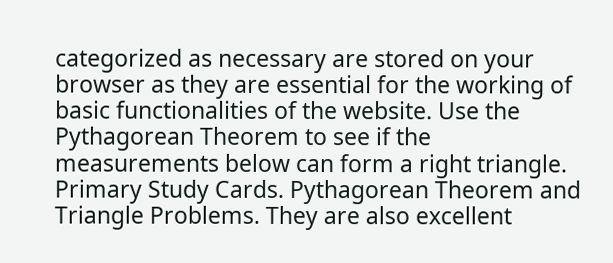categorized as necessary are stored on your browser as they are essential for the working of basic functionalities of the website. Use the Pythagorean Theorem to see if the measurements below can form a right triangle. Primary Study Cards. Pythagorean Theorem and Triangle Problems. They are also excellent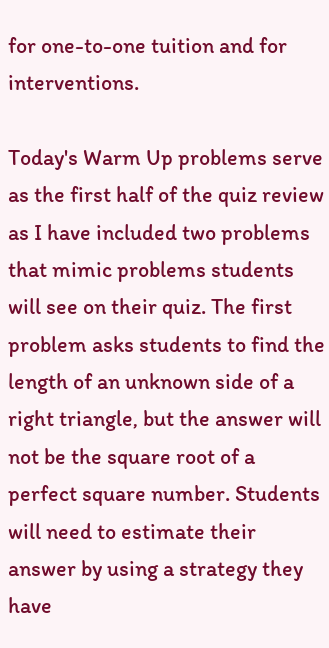for one-to-one tuition and for interventions.

Today's Warm Up problems serve as the first half of the quiz review as I have included two problems that mimic problems students will see on their quiz. The first problem asks students to find the length of an unknown side of a right triangle, but the answer will not be the square root of a perfect square number. Students will need to estimate their answer by using a strategy they have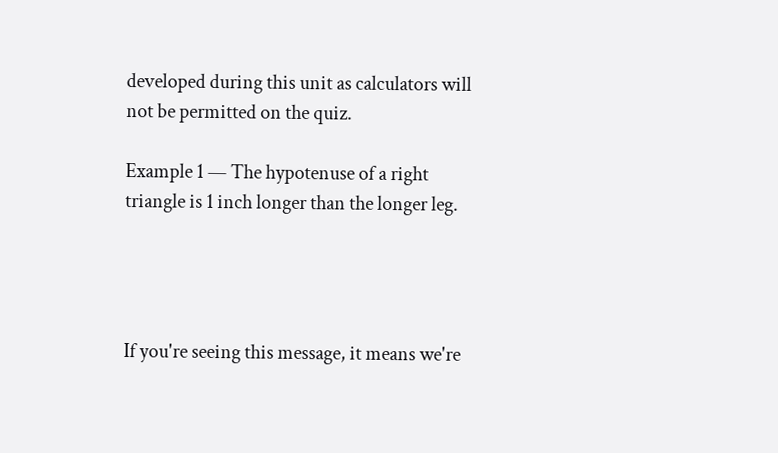developed during this unit as calculators will not be permitted on the quiz.

Example 1 — The hypotenuse of a right triangle is 1 inch longer than the longer leg.




If you're seeing this message, it means we're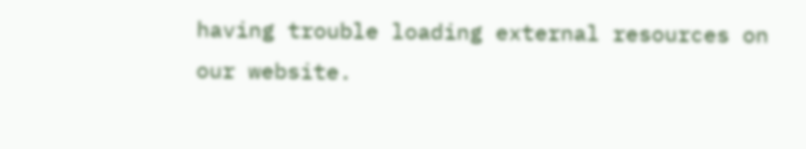having trouble loading external resources on our website.